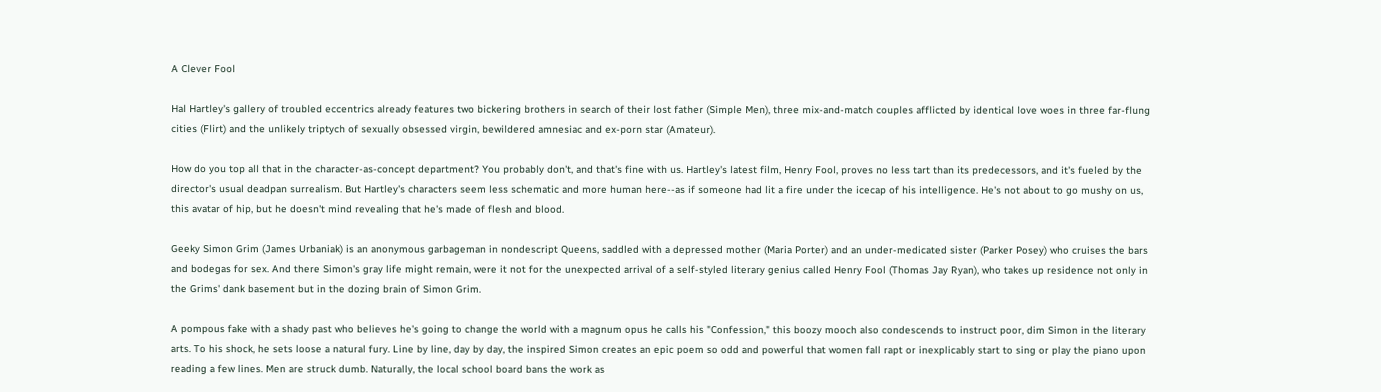A Clever Fool

Hal Hartley's gallery of troubled eccentrics already features two bickering brothers in search of their lost father (Simple Men), three mix-and-match couples afflicted by identical love woes in three far-flung cities (Flirt) and the unlikely triptych of sexually obsessed virgin, bewildered amnesiac and ex-porn star (Amateur).

How do you top all that in the character-as-concept department? You probably don't, and that's fine with us. Hartley's latest film, Henry Fool, proves no less tart than its predecessors, and it's fueled by the director's usual deadpan surrealism. But Hartley's characters seem less schematic and more human here--as if someone had lit a fire under the icecap of his intelligence. He's not about to go mushy on us, this avatar of hip, but he doesn't mind revealing that he's made of flesh and blood.

Geeky Simon Grim (James Urbaniak) is an anonymous garbageman in nondescript Queens, saddled with a depressed mother (Maria Porter) and an under-medicated sister (Parker Posey) who cruises the bars and bodegas for sex. And there Simon's gray life might remain, were it not for the unexpected arrival of a self-styled literary genius called Henry Fool (Thomas Jay Ryan), who takes up residence not only in the Grims' dank basement but in the dozing brain of Simon Grim.

A pompous fake with a shady past who believes he's going to change the world with a magnum opus he calls his "Confession," this boozy mooch also condescends to instruct poor, dim Simon in the literary arts. To his shock, he sets loose a natural fury. Line by line, day by day, the inspired Simon creates an epic poem so odd and powerful that women fall rapt or inexplicably start to sing or play the piano upon reading a few lines. Men are struck dumb. Naturally, the local school board bans the work as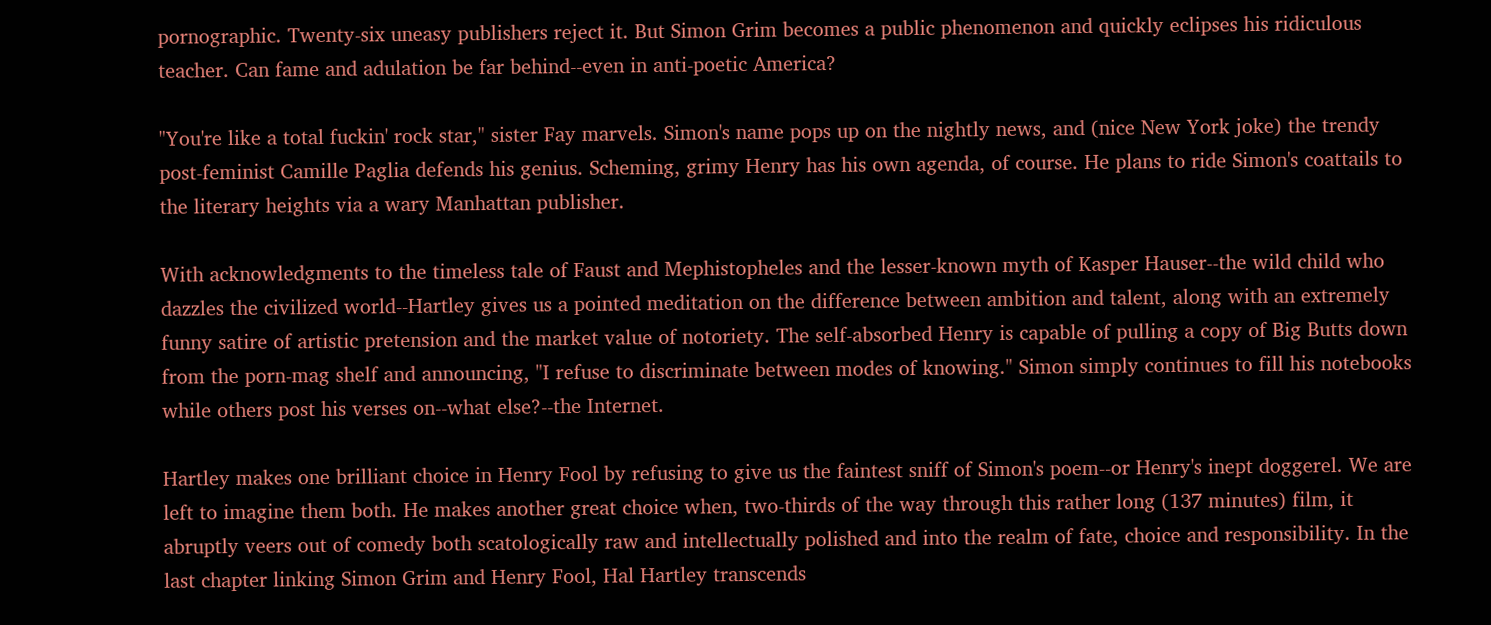pornographic. Twenty-six uneasy publishers reject it. But Simon Grim becomes a public phenomenon and quickly eclipses his ridiculous teacher. Can fame and adulation be far behind--even in anti-poetic America?

"You're like a total fuckin' rock star," sister Fay marvels. Simon's name pops up on the nightly news, and (nice New York joke) the trendy post-feminist Camille Paglia defends his genius. Scheming, grimy Henry has his own agenda, of course. He plans to ride Simon's coattails to the literary heights via a wary Manhattan publisher.

With acknowledgments to the timeless tale of Faust and Mephistopheles and the lesser-known myth of Kasper Hauser--the wild child who dazzles the civilized world--Hartley gives us a pointed meditation on the difference between ambition and talent, along with an extremely funny satire of artistic pretension and the market value of notoriety. The self-absorbed Henry is capable of pulling a copy of Big Butts down from the porn-mag shelf and announcing, "I refuse to discriminate between modes of knowing." Simon simply continues to fill his notebooks while others post his verses on--what else?--the Internet.

Hartley makes one brilliant choice in Henry Fool by refusing to give us the faintest sniff of Simon's poem--or Henry's inept doggerel. We are left to imagine them both. He makes another great choice when, two-thirds of the way through this rather long (137 minutes) film, it abruptly veers out of comedy both scatologically raw and intellectually polished and into the realm of fate, choice and responsibility. In the last chapter linking Simon Grim and Henry Fool, Hal Hartley transcends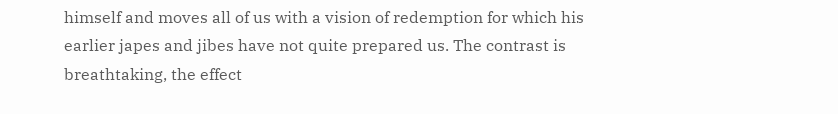himself and moves all of us with a vision of redemption for which his earlier japes and jibes have not quite prepared us. The contrast is breathtaking, the effect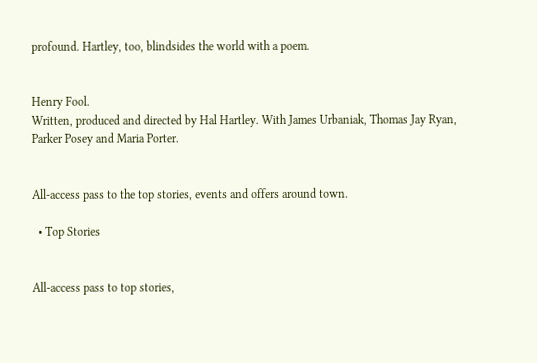profound. Hartley, too, blindsides the world with a poem.


Henry Fool.
Written, produced and directed by Hal Hartley. With James Urbaniak, Thomas Jay Ryan, Parker Posey and Maria Porter.


All-access pass to the top stories, events and offers around town.

  • Top Stories


All-access pass to top stories,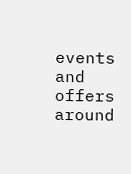events and offers around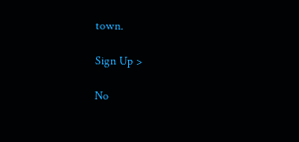town.

Sign Up >

No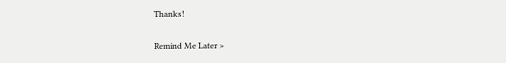Thanks!

Remind Me Later >